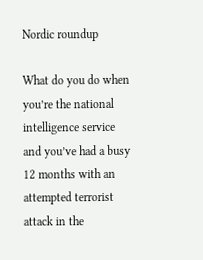Nordic roundup

What do you do when you’re the national intelligence service and you’ve had a busy 12 months with an attempted terrorist attack in the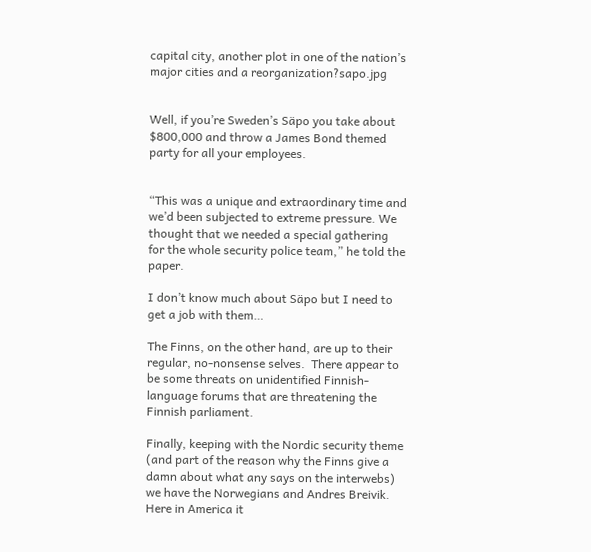capital city, another plot in one of the nation’s major cities and a reorganization?sapo.jpg


Well, if you’re Sweden’s Säpo you take about $800,000 and throw a James Bond themed party for all your employees.


“This was a unique and extraordinary time and we’d been subjected to extreme pressure. We thought that we needed a special gathering for the whole security police team,” he told the paper.

I don’t know much about Säpo but I need to get a job with them…

The Finns, on the other hand, are up to their regular, no-nonsense selves.  There appear to be some threats on unidentified Finnish-language forums that are threatening the Finnish parliament.

Finally, keeping with the Nordic security theme (and part of the reason why the Finns give a damn about what any says on the interwebs) we have the Norwegians and Andres Breivik.  Here in America it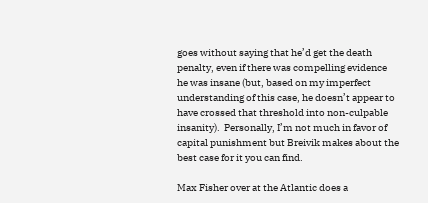goes without saying that he’d get the death penalty, even if there was compelling evidence he was insane (but, based on my imperfect understanding of this case, he doesn’t appear to have crossed that threshold into non-culpable insanity).  Personally, I’m not much in favor of capital punishment but Breivik makes about the best case for it you can find.

Max Fisher over at the Atlantic does a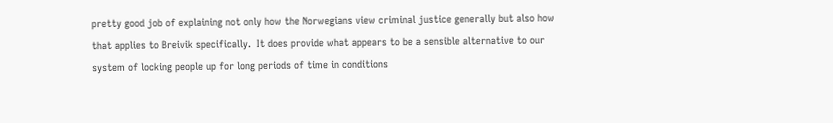pretty good job of explaining not only how the Norwegians view criminal justice generally but also how that applies to Breivik specifically.  It does provide what appears to be a sensible alternative to our system of locking people up for long periods of time in conditions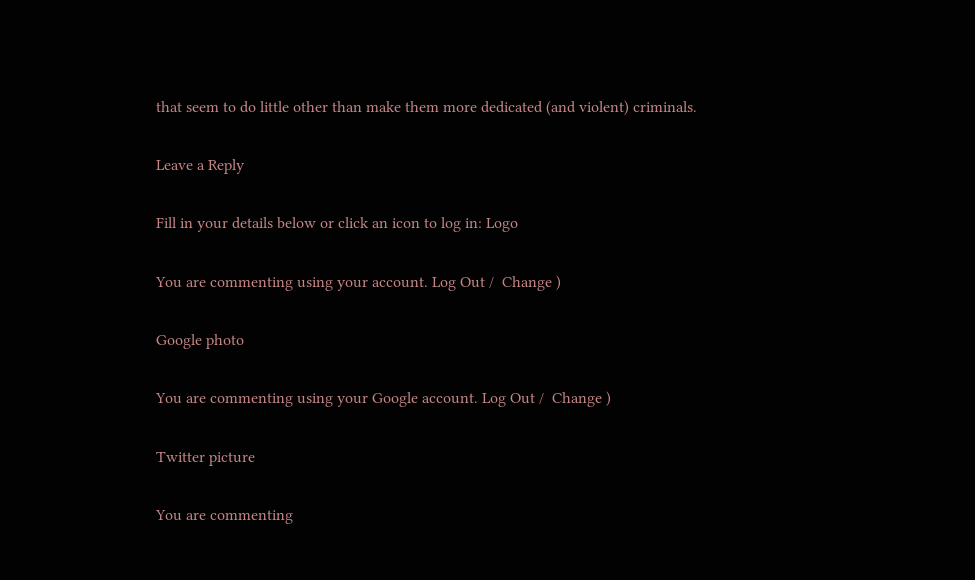that seem to do little other than make them more dedicated (and violent) criminals.

Leave a Reply

Fill in your details below or click an icon to log in: Logo

You are commenting using your account. Log Out /  Change )

Google photo

You are commenting using your Google account. Log Out /  Change )

Twitter picture

You are commenting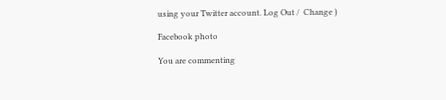using your Twitter account. Log Out /  Change )

Facebook photo

You are commenting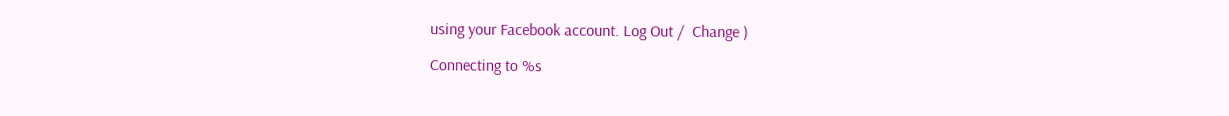using your Facebook account. Log Out /  Change )

Connecting to %s